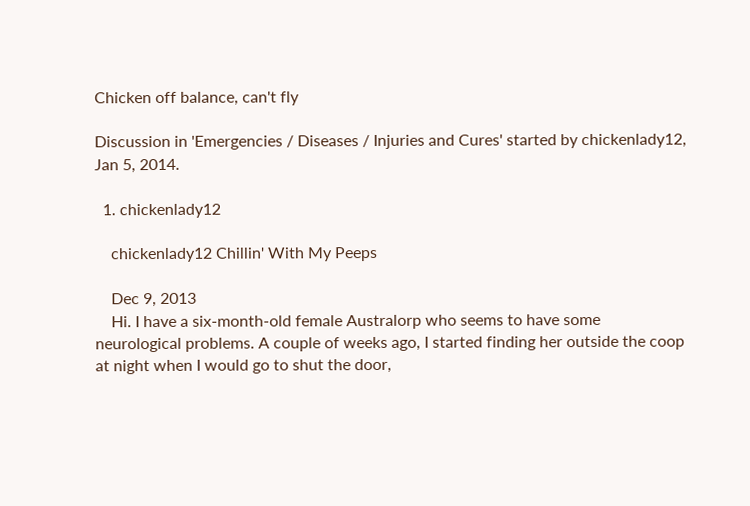Chicken off balance, can't fly

Discussion in 'Emergencies / Diseases / Injuries and Cures' started by chickenlady12, Jan 5, 2014.

  1. chickenlady12

    chickenlady12 Chillin' With My Peeps

    Dec 9, 2013
    Hi. I have a six-month-old female Australorp who seems to have some neurological problems. A couple of weeks ago, I started finding her outside the coop at night when I would go to shut the door,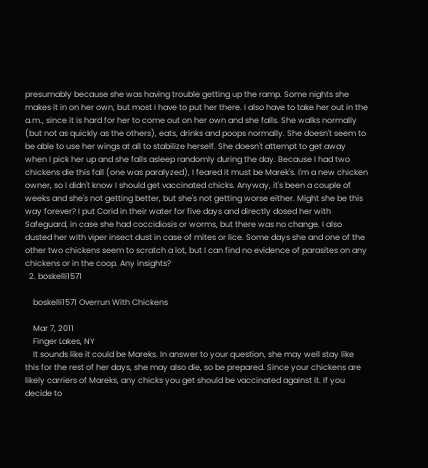presumably because she was having trouble getting up the ramp. Some nights she makes it in on her own, but most I have to put her there. I also have to take her out in the a.m., since it is hard for her to come out on her own and she falls. She walks normally (but not as quickly as the others), eats, drinks and poops normally. She doesn't seem to be able to use her wings at all to stabilize herself. She doesn't attempt to get away when I pick her up and she falls asleep randomly during the day. Because I had two chickens die this fall (one was paralyzed), I feared it must be Marek's. I'm a new chicken owner, so I didn't know I should get vaccinated chicks. Anyway, it's been a couple of weeks and she's not getting better, but she's not getting worse either. Might she be this way forever? I put Corid in their water for five days and directly dosed her with Safeguard, in case she had coccidiosis or worms, but there was no change. I also dusted her with viper insect dust in case of mites or lice. Some days she and one of the other two chickens seem to scratch a lot, but I can find no evidence of parasites on any chickens or in the coop. Any insights?
  2. boskelli1571

    boskelli1571 Overrun With Chickens

    Mar 7, 2011
    Finger Lakes, NY
    It sounds like it could be Mareks. In answer to your question, she may well stay like this for the rest of her days, she may also die, so be prepared. Since your chickens are likely carriers of Mareks, any chicks you get should be vaccinated against it. If you decide to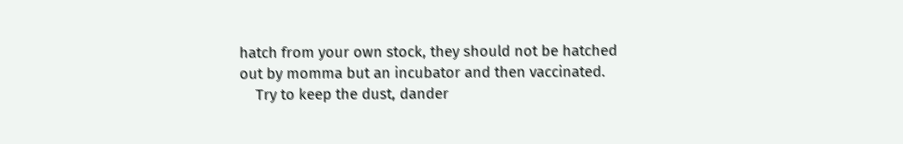hatch from your own stock, they should not be hatched out by momma but an incubator and then vaccinated.
    Try to keep the dust, dander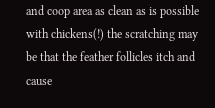and coop area as clean as is possible with chickens(!) the scratching may be that the feather follicles itch and cause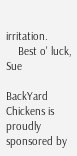irritation.
    Best o' luck, Sue

BackYard Chickens is proudly sponsored by